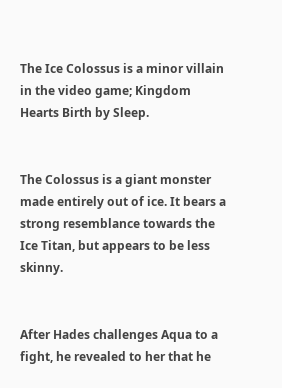The Ice Colossus is a minor villain in the video game; Kingdom Hearts Birth by Sleep.


The Colossus is a giant monster made entirely out of ice. It bears a strong resemblance towards the Ice Titan, but appears to be less skinny.


After Hades challenges Aqua to a fight, he revealed to her that he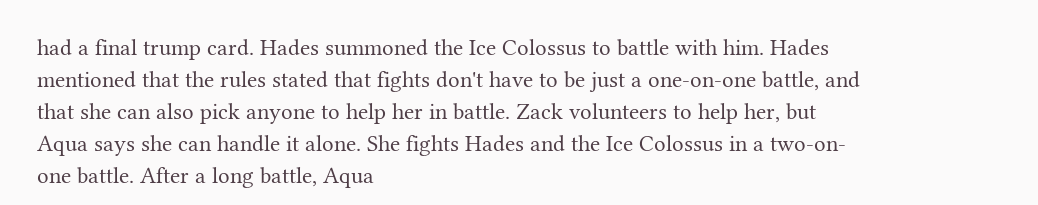had a final trump card. Hades summoned the Ice Colossus to battle with him. Hades mentioned that the rules stated that fights don't have to be just a one-on-one battle, and that she can also pick anyone to help her in battle. Zack volunteers to help her, but Aqua says she can handle it alone. She fights Hades and the Ice Colossus in a two-on-one battle. After a long battle, Aqua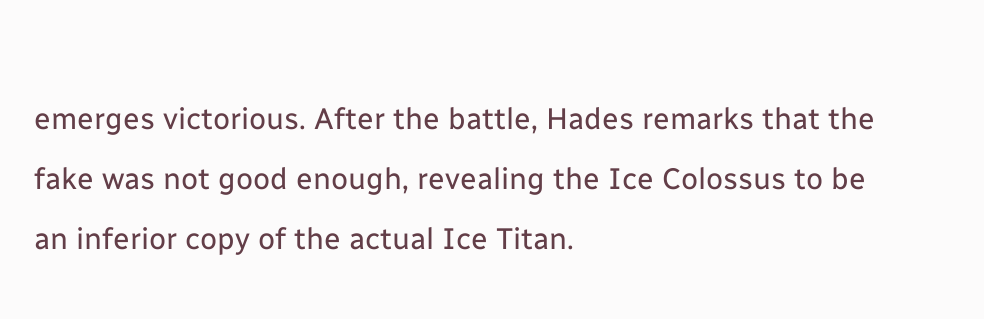emerges victorious. After the battle, Hades remarks that the fake was not good enough, revealing the Ice Colossus to be an inferior copy of the actual Ice Titan.